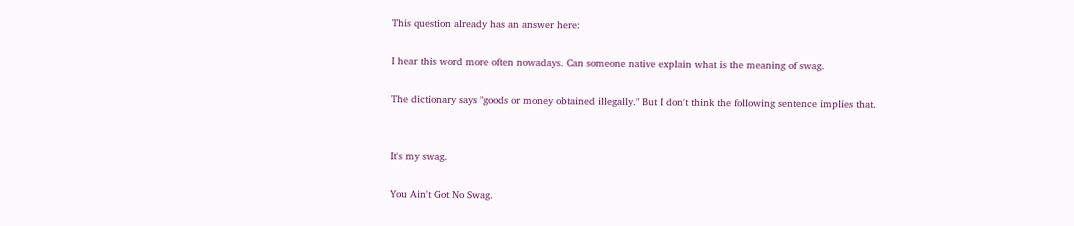This question already has an answer here:

I hear this word more often nowadays. Can someone native explain what is the meaning of swag.

The dictionary says "goods or money obtained illegally." But I don't think the following sentence implies that.


It's my swag.

You Ain't Got No Swag.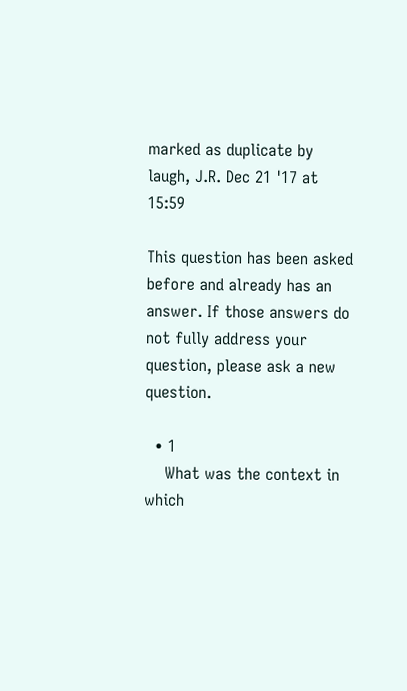marked as duplicate by laugh, J.R. Dec 21 '17 at 15:59

This question has been asked before and already has an answer. If those answers do not fully address your question, please ask a new question.

  • 1
    What was the context in which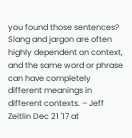you found those sentences? Slang and jargon are often highly dependent on context, and the same word or phrase can have completely different meanings in different contexts. – Jeff Zeitlin Dec 21 '17 at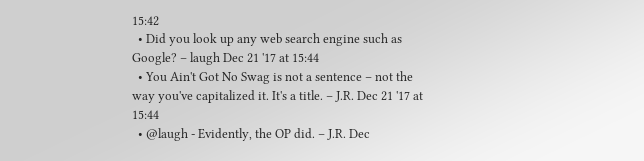15:42
  • Did you look up any web search engine such as Google? – laugh Dec 21 '17 at 15:44
  • You Ain't Got No Swag is not a sentence – not the way you've capitalized it. It's a title. – J.R. Dec 21 '17 at 15:44
  • @laugh - Evidently, the OP did. – J.R. Dec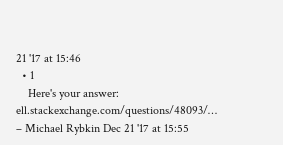21 '17 at 15:46
  • 1
    Here's your answer: ell.stackexchange.com/questions/48093/… – Michael Rybkin Dec 21 '17 at 15:55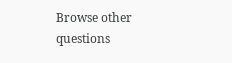Browse other questions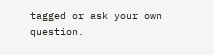tagged or ask your own question.